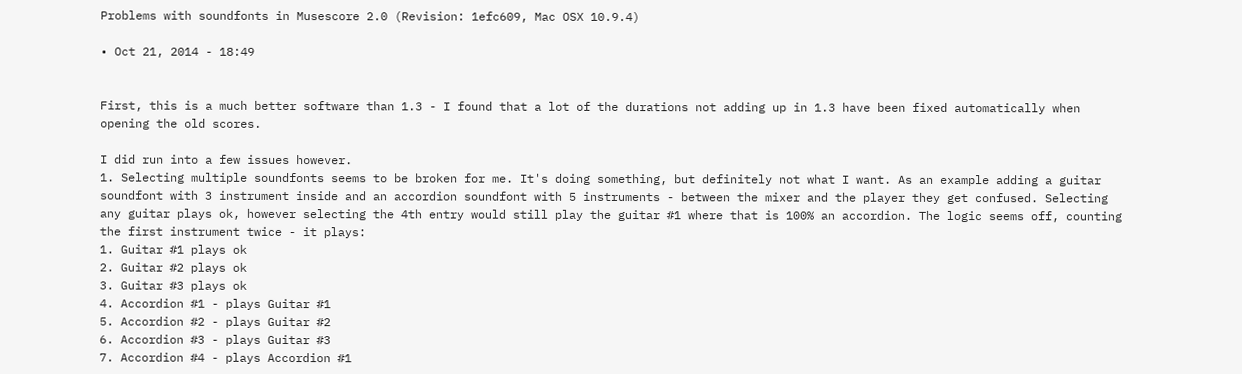Problems with soundfonts in Musescore 2.0 (Revision: 1efc609, Mac OSX 10.9.4)

• Oct 21, 2014 - 18:49


First, this is a much better software than 1.3 - I found that a lot of the durations not adding up in 1.3 have been fixed automatically when opening the old scores.

I did run into a few issues however.
1. Selecting multiple soundfonts seems to be broken for me. It's doing something, but definitely not what I want. As an example adding a guitar soundfont with 3 instrument inside and an accordion soundfont with 5 instruments - between the mixer and the player they get confused. Selecting any guitar plays ok, however selecting the 4th entry would still play the guitar #1 where that is 100% an accordion. The logic seems off, counting the first instrument twice - it plays:
1. Guitar #1 plays ok
2. Guitar #2 plays ok
3. Guitar #3 plays ok
4. Accordion #1 - plays Guitar #1
5. Accordion #2 - plays Guitar #2
6. Accordion #3 - plays Guitar #3
7. Accordion #4 - plays Accordion #1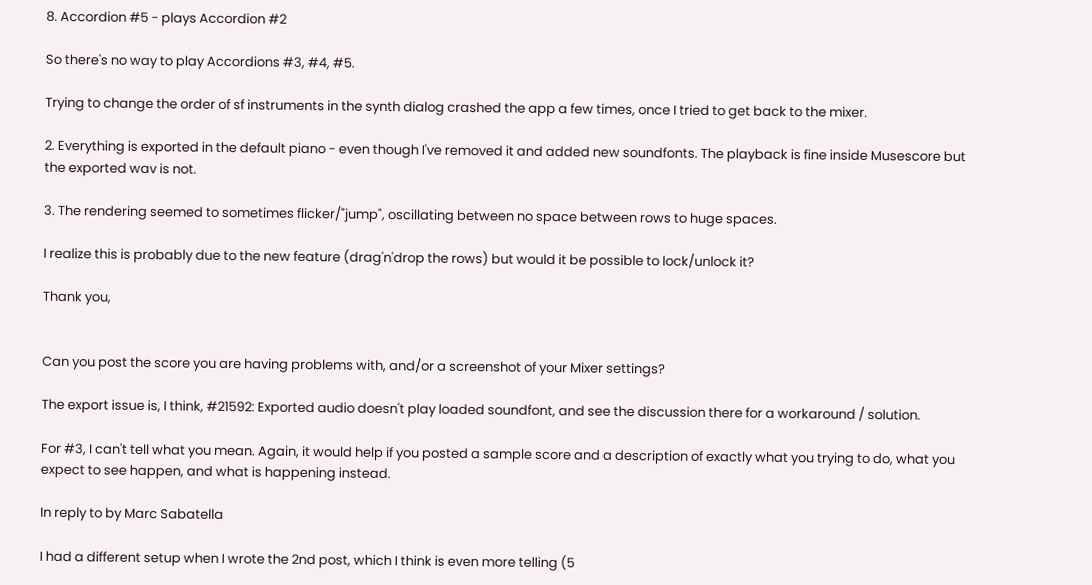8. Accordion #5 - plays Accordion #2

So there's no way to play Accordions #3, #4, #5.

Trying to change the order of sf instruments in the synth dialog crashed the app a few times, once I tried to get back to the mixer.

2. Everything is exported in the default piano - even though I've removed it and added new soundfonts. The playback is fine inside Musescore but the exported wav is not.

3. The rendering seemed to sometimes flicker/"jump", oscillating between no space between rows to huge spaces.

I realize this is probably due to the new feature (drag'n'drop the rows) but would it be possible to lock/unlock it?

Thank you,


Can you post the score you are having problems with, and/or a screenshot of your Mixer settings?

The export issue is, I think, #21592: Exported audio doesn't play loaded soundfont, and see the discussion there for a workaround / solution.

For #3, I can't tell what you mean. Again, it would help if you posted a sample score and a description of exactly what you trying to do, what you expect to see happen, and what is happening instead.

In reply to by Marc Sabatella

I had a different setup when I wrote the 2nd post, which I think is even more telling (5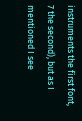instruments the first font, 7 the second), but as I mentioned I see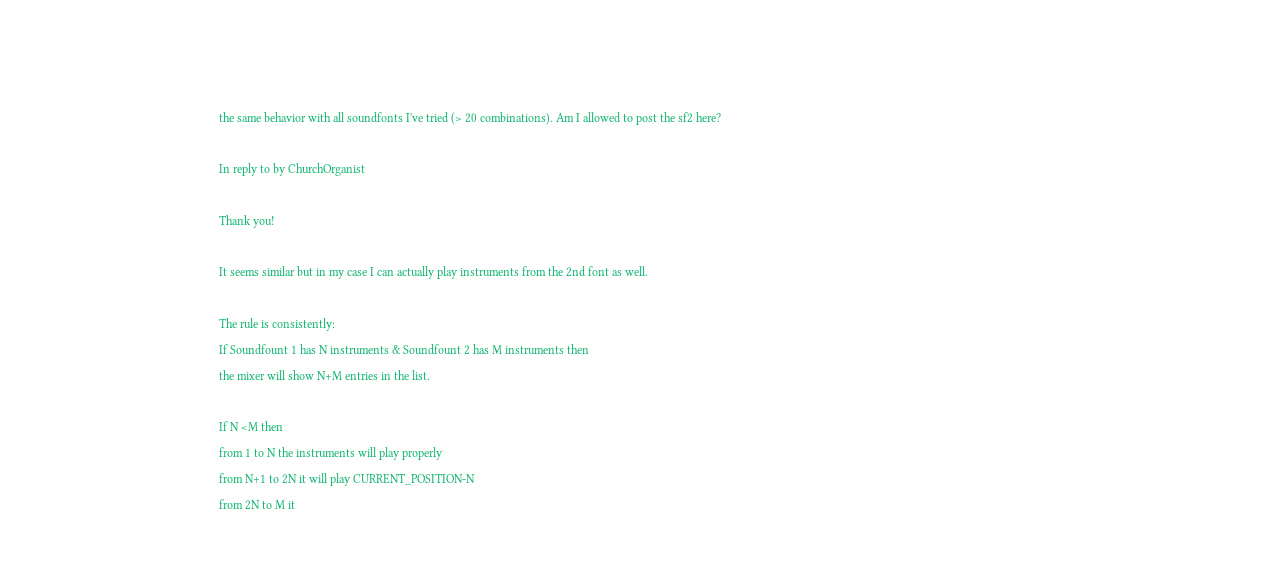the same behavior with all soundfonts I've tried (> 20 combinations). Am I allowed to post the sf2 here?

In reply to by ChurchOrganist

Thank you!

It seems similar but in my case I can actually play instruments from the 2nd font as well.

The rule is consistently:
If Soundfount 1 has N instruments & Soundfount 2 has M instruments then
the mixer will show N+M entries in the list.

If N <M then
from 1 to N the instruments will play properly
from N+1 to 2N it will play CURRENT_POSITION-N
from 2N to M it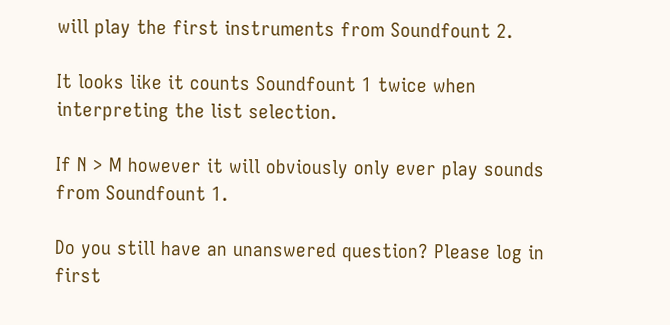will play the first instruments from Soundfount 2.

It looks like it counts Soundfount 1 twice when interpreting the list selection.

If N > M however it will obviously only ever play sounds from Soundfount 1.

Do you still have an unanswered question? Please log in first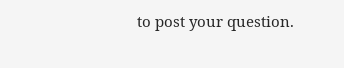to post your question.